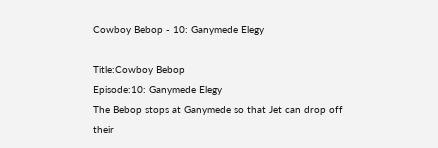Cowboy Bebop - 10: Ganymede Elegy

Title:Cowboy Bebop
Episode:10: Ganymede Elegy
The Bebop stops at Ganymede so that Jet can drop off their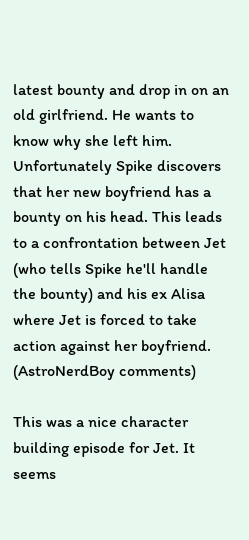latest bounty and drop in on an old girlfriend. He wants to know why she left him. Unfortunately Spike discovers that her new boyfriend has a bounty on his head. This leads to a confrontation between Jet (who tells Spike he'll handle the bounty) and his ex Alisa where Jet is forced to take action against her boyfriend.
(AstroNerdBoy comments)

This was a nice character building episode for Jet. It seems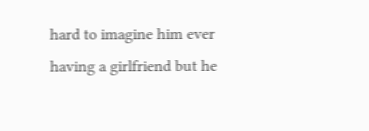hard to imagine him ever having a girlfriend but he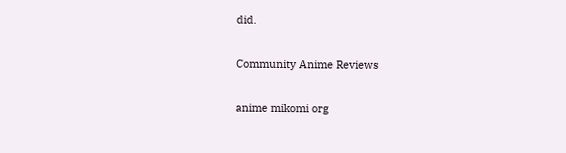did.

Community Anime Reviews

anime mikomi org